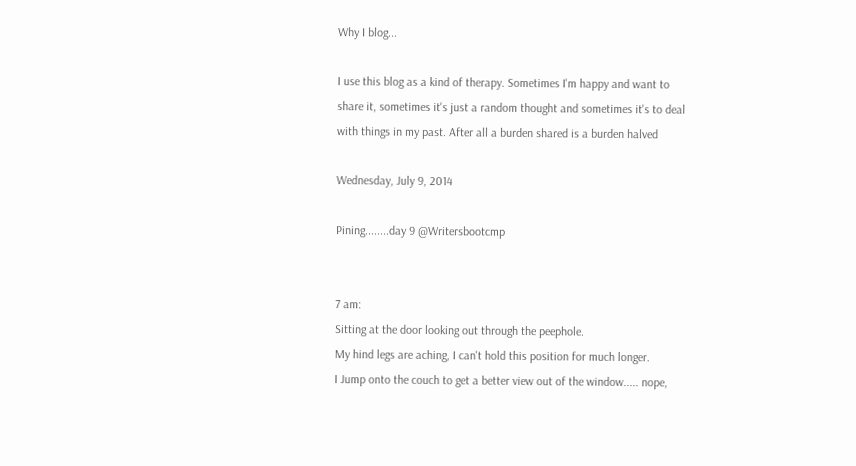Why I blog...

I use this blog as a kind of therapy. Sometimes I'm happy and want to share it, sometimes it's just a random thought and sometimes it's to deal with things in my past. After all a burden shared is a burden halved

Wednesday, July 9, 2014

Pining........day 9 @Writersbootcmp


7 am:
Sitting at the door looking out through the peephole.
My hind legs are aching, I can't hold this position for much longer.
I Jump onto the couch to get a better view out of the window..... nope,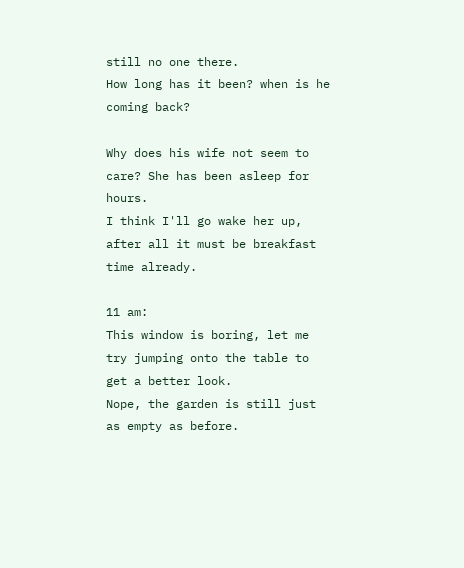still no one there.
How long has it been? when is he coming back?

Why does his wife not seem to care? She has been asleep for hours.
I think I'll go wake her up, after all it must be breakfast time already.

11 am:
This window is boring, let me try jumping onto the table to get a better look.
Nope, the garden is still just as empty as before.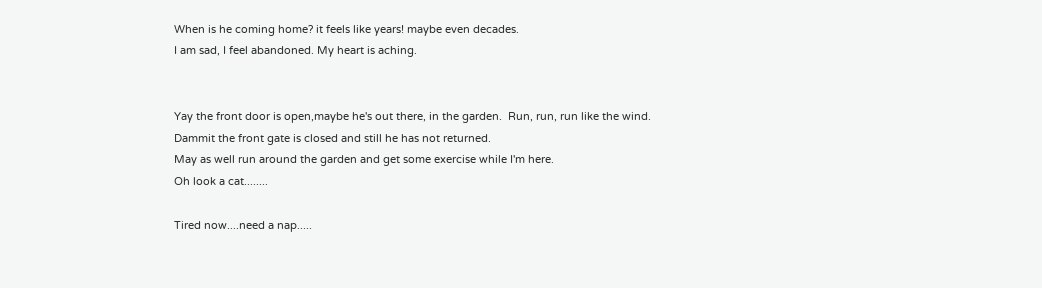When is he coming home? it feels like years! maybe even decades.
I am sad, I feel abandoned. My heart is aching.


Yay the front door is open,maybe he's out there, in the garden.  Run, run, run like the wind.
Dammit the front gate is closed and still he has not returned.
May as well run around the garden and get some exercise while I'm here.
Oh look a cat........

Tired now....need a nap.....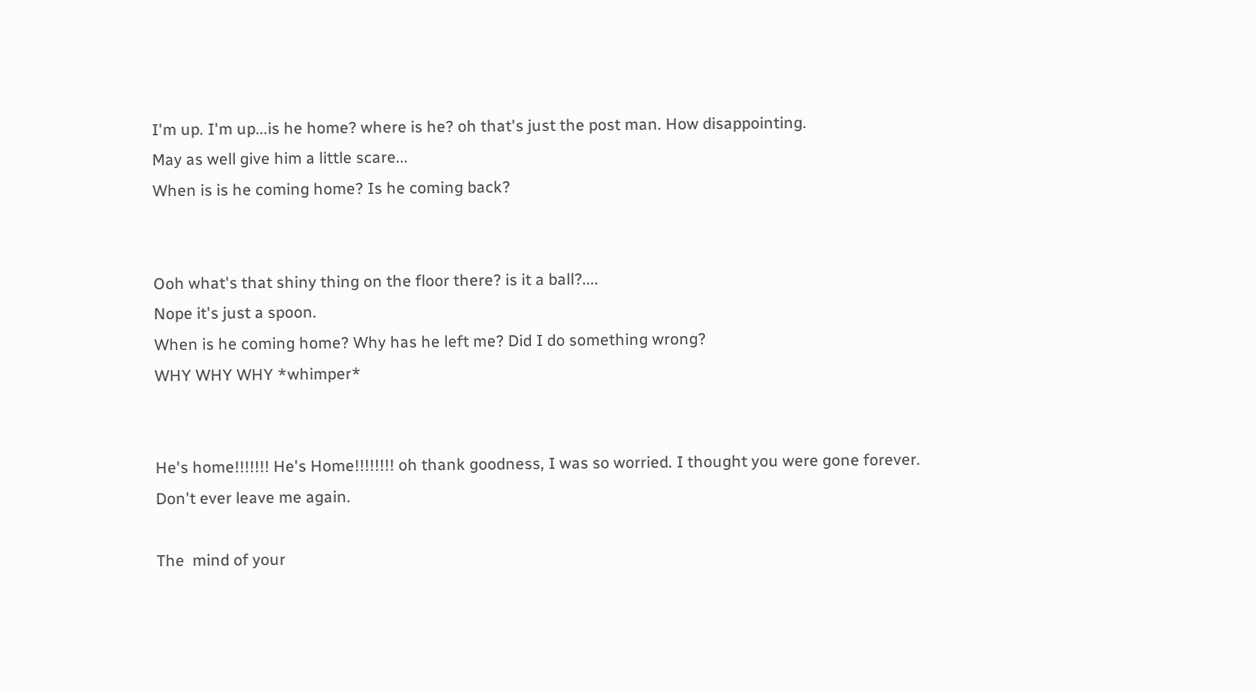I'm up. I'm up...is he home? where is he? oh that's just the post man. How disappointing.
May as well give him a little scare...
When is is he coming home? Is he coming back?


Ooh what's that shiny thing on the floor there? is it a ball?....
Nope it's just a spoon.
When is he coming home? Why has he left me? Did I do something wrong?
WHY WHY WHY *whimper*


He's home!!!!!!! He's Home!!!!!!!! oh thank goodness, I was so worried. I thought you were gone forever.
Don't ever leave me again.

The  mind of your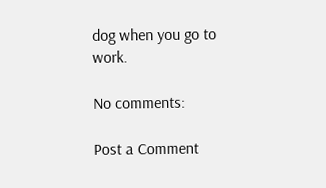dog when you go to work.

No comments:

Post a Comment